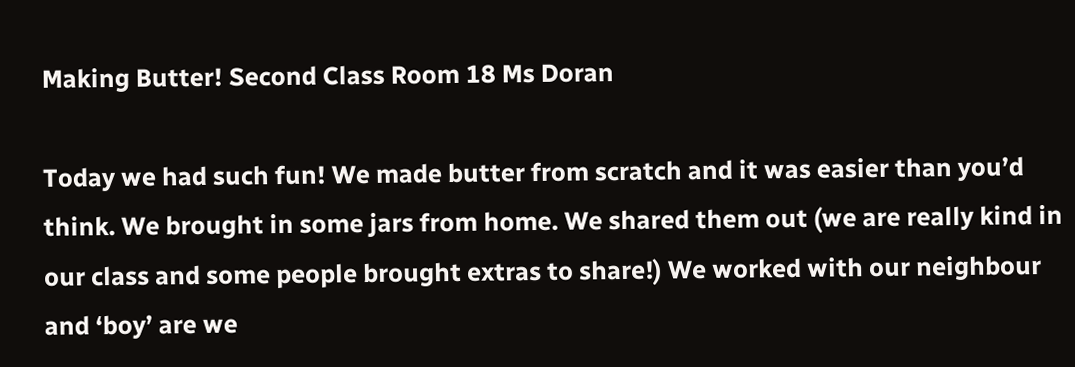Making Butter! Second Class Room 18 Ms Doran

Today we had such fun! We made butter from scratch and it was easier than you’d think. We brought in some jars from home. We shared them out (we are really kind in our class and some people brought extras to share!) We worked with our neighbour and ‘boy’ are we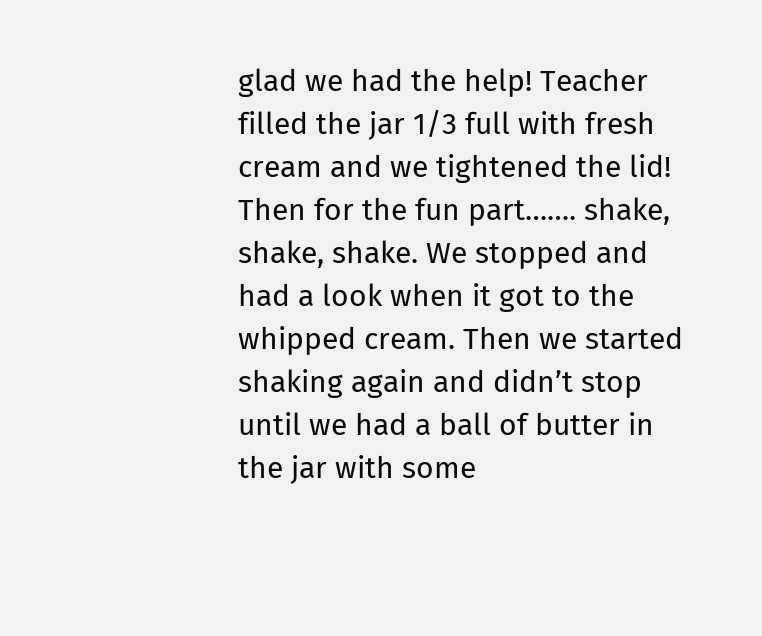glad we had the help! Teacher filled the jar 1/3 full with fresh cream and we tightened the lid! Then for the fun part……. shake, shake, shake. We stopped and had a look when it got to the whipped cream. Then we started shaking again and didn’t stop until we had a ball of butter in the jar with some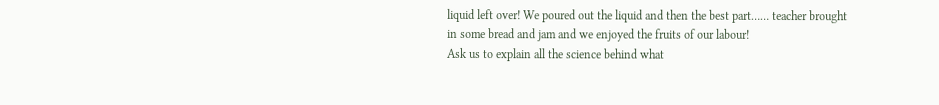liquid left over! We poured out the liquid and then the best part…… teacher brought in some bread and jam and we enjoyed the fruits of our labour!
Ask us to explain all the science behind what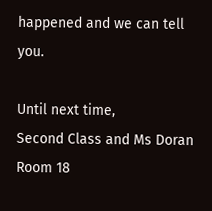happened and we can tell you.

Until next time,
Second Class and Ms Doran
Room 18